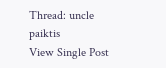Thread: uncle paiktis
View Single Post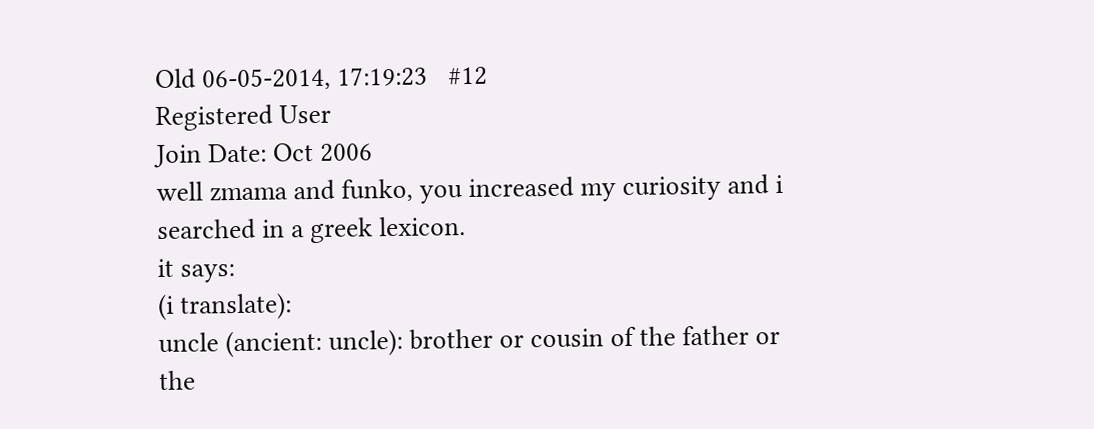Old 06-05-2014, 17:19:23   #12
Registered User
Join Date: Oct 2006
well zmama and funko, you increased my curiosity and i searched in a greek lexicon.
it says:
(i translate):
uncle (ancient: uncle): brother or cousin of the father or the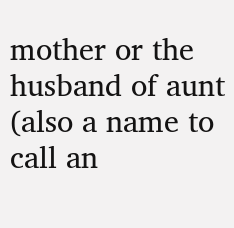mother or the husband of aunt (also a name to call an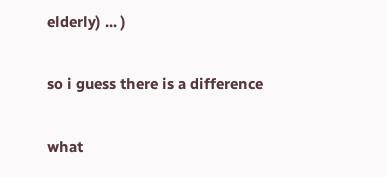elderly) ... )

so i guess there is a difference

what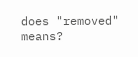does "removed" means?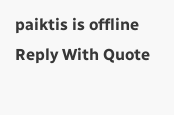paiktis is offline   Reply With Quote